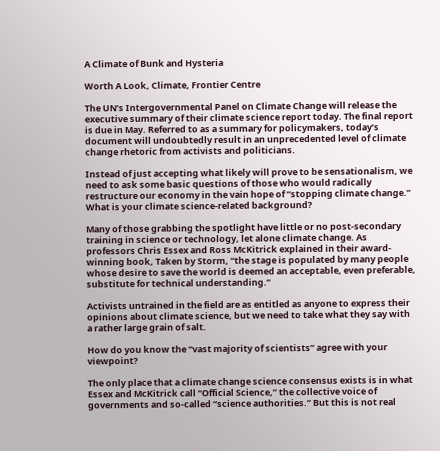A Climate of Bunk and Hysteria

Worth A Look, Climate, Frontier Centre

The UN’s Intergovernmental Panel on Climate Change will release the executive summary of their climate science report today. The final report is due in May. Referred to as a summary for policymakers, today’s document will undoubtedly result in an unprecedented level of climate change rhetoric from activists and politicians.

Instead of just accepting what likely will prove to be sensationalism, we need to ask some basic questions of those who would radically restructure our economy in the vain hope of “stopping climate change.” What is your climate science-related background?

Many of those grabbing the spotlight have little or no post-secondary training in science or technology, let alone climate change. As professors Chris Essex and Ross McKitrick explained in their award-winning book, Taken by Storm, “the stage is populated by many people whose desire to save the world is deemed an acceptable, even preferable, substitute for technical understanding.”

Activists untrained in the field are as entitled as anyone to express their opinions about climate science, but we need to take what they say with a rather large grain of salt.

How do you know the “vast majority of scientists” agree with your viewpoint?

The only place that a climate change science consensus exists is in what Essex and McKitrick call “Official Science,” the collective voice of governments and so-called “science authorities.” But this is not real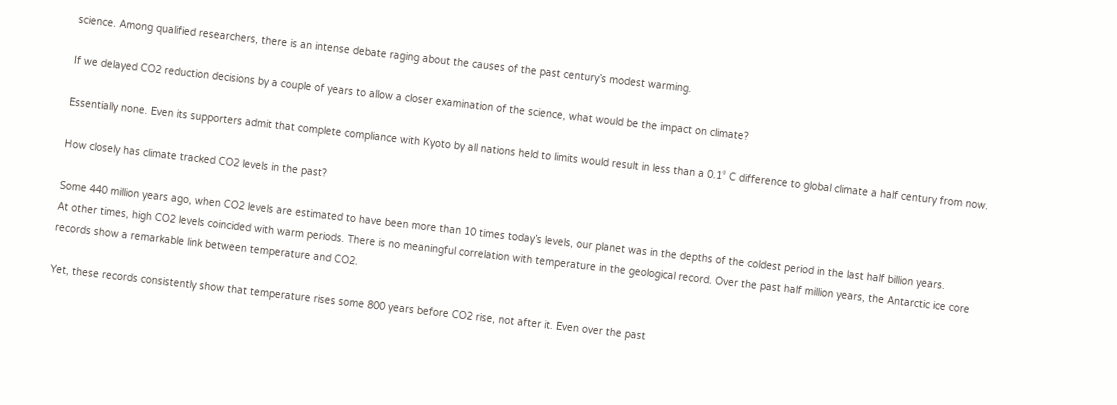science. Among qualified researchers, there is an intense debate raging about the causes of the past century’s modest warming.

If we delayed CO2 reduction decisions by a couple of years to allow a closer examination of the science, what would be the impact on climate?

Essentially none. Even its supporters admit that complete compliance with Kyoto by all nations held to limits would result in less than a 0.1° C difference to global climate a half century from now.

How closely has climate tracked CO2 levels in the past?

Some 440 million years ago, when CO2 levels are estimated to have been more than 10 times today’s levels, our planet was in the depths of the coldest period in the last half billion years.
At other times, high CO2 levels coincided with warm periods. There is no meaningful correlation with temperature in the geological record. Over the past half million years, the Antarctic ice core records show a remarkable link between temperature and CO2.

Yet, these records consistently show that temperature rises some 800 years before CO2 rise, not after it. Even over the past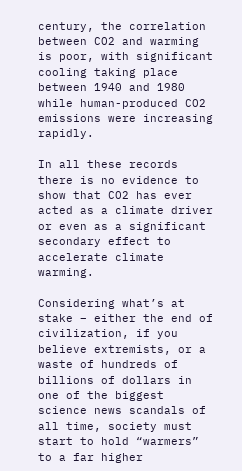century, the correlation between CO2 and warming is poor, with significant cooling taking place between 1940 and 1980 while human-produced CO2 emissions were increasing rapidly.

In all these records there is no evidence to show that CO2 has ever acted as a climate driver or even as a significant secondary effect to accelerate climate warming.

Considering what’s at stake – either the end of civilization, if you believe extremists, or a waste of hundreds of billions of dollars in one of the biggest science news scandals of all time, society must start to hold “warmers” to a far higher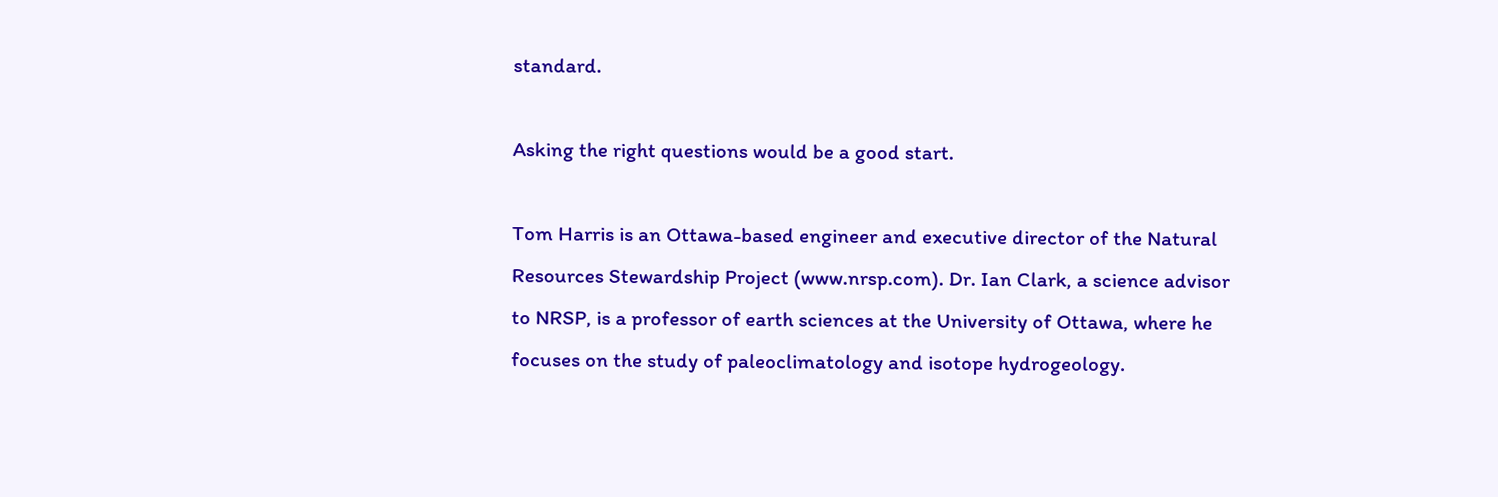standard.

Asking the right questions would be a good start.

Tom Harris is an Ottawa-based engineer and executive director of the Natural Resources Stewardship Project (www.nrsp.com). Dr. Ian Clark, a science advisor to NRSP, is a professor of earth sciences at the University of Ottawa, where he focuses on the study of paleoclimatology and isotope hydrogeology.